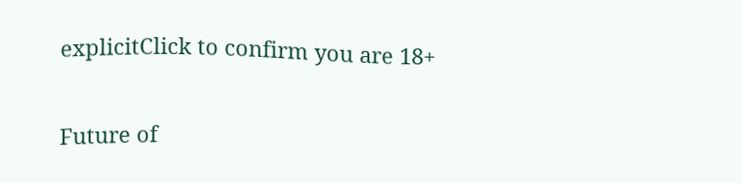explicitClick to confirm you are 18+

Future of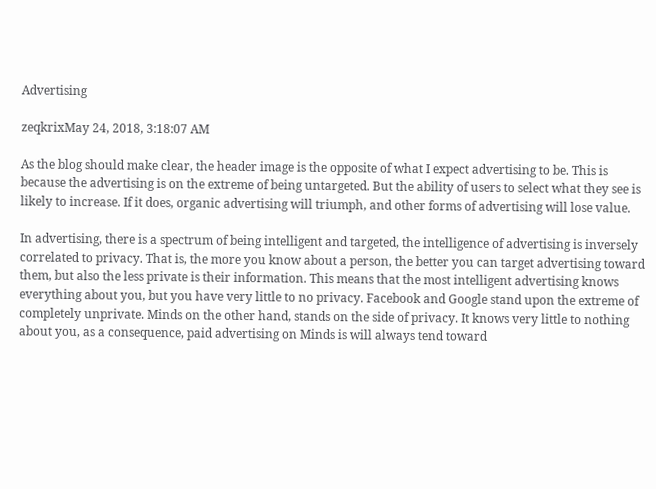Advertising

zeqkrixMay 24, 2018, 3:18:07 AM

As the blog should make clear, the header image is the opposite of what I expect advertising to be. This is because the advertising is on the extreme of being untargeted. But the ability of users to select what they see is likely to increase. If it does, organic advertising will triumph, and other forms of advertising will lose value.

In advertising, there is a spectrum of being intelligent and targeted, the intelligence of advertising is inversely correlated to privacy. That is, the more you know about a person, the better you can target advertising toward them, but also the less private is their information. This means that the most intelligent advertising knows everything about you, but you have very little to no privacy. Facebook and Google stand upon the extreme of completely unprivate. Minds on the other hand, stands on the side of privacy. It knows very little to nothing about you, as a consequence, paid advertising on Minds is will always tend toward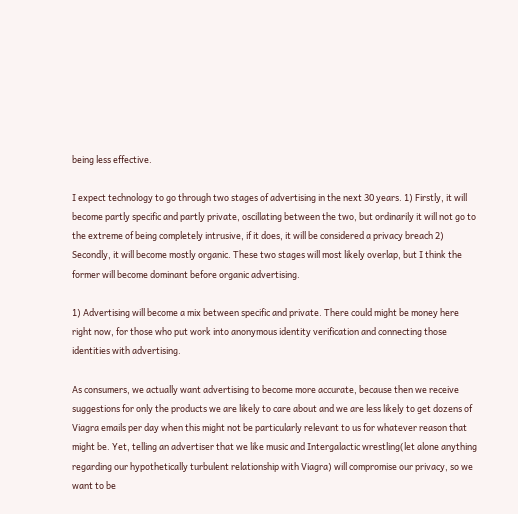being less effective.

I expect technology to go through two stages of advertising in the next 30 years. 1) Firstly, it will become partly specific and partly private, oscillating between the two, but ordinarily it will not go to the extreme of being completely intrusive, if it does, it will be considered a privacy breach 2) Secondly, it will become mostly organic. These two stages will most likely overlap, but I think the former will become dominant before organic advertising.

1) Advertising will become a mix between specific and private. There could might be money here right now, for those who put work into anonymous identity verification and connecting those identities with advertising.

As consumers, we actually want advertising to become more accurate, because then we receive suggestions for only the products we are likely to care about and we are less likely to get dozens of Viagra emails per day when this might not be particularly relevant to us for whatever reason that might be. Yet, telling an advertiser that we like music and Intergalactic wrestling(let alone anything regarding our hypothetically turbulent relationship with Viagra) will compromise our privacy, so we want to be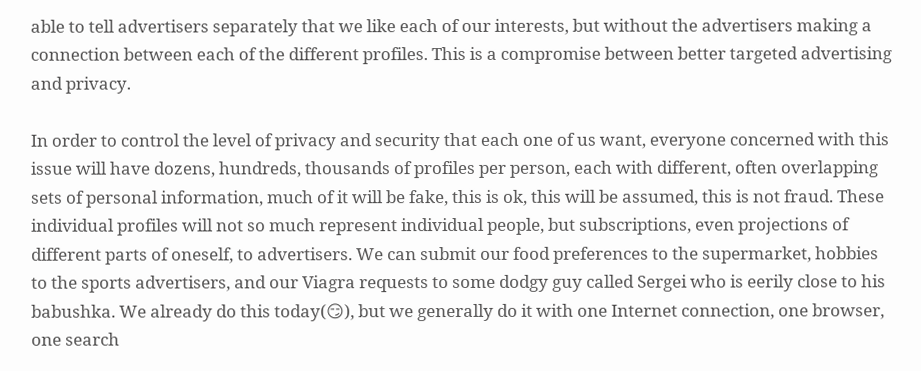able to tell advertisers separately that we like each of our interests, but without the advertisers making a connection between each of the different profiles. This is a compromise between better targeted advertising and privacy.

In order to control the level of privacy and security that each one of us want, everyone concerned with this issue will have dozens, hundreds, thousands of profiles per person, each with different, often overlapping sets of personal information, much of it will be fake, this is ok, this will be assumed, this is not fraud. These individual profiles will not so much represent individual people, but subscriptions, even projections of different parts of oneself, to advertisers. We can submit our food preferences to the supermarket, hobbies to the sports advertisers, and our Viagra requests to some dodgy guy called Sergei who is eerily close to his babushka. We already do this today(😏), but we generally do it with one Internet connection, one browser, one search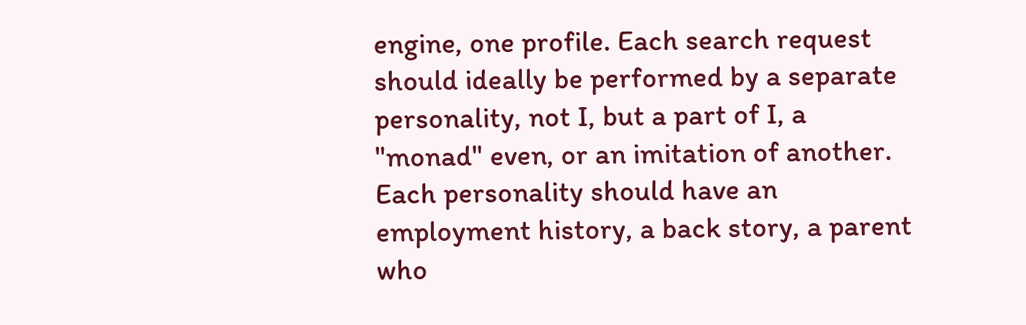engine, one profile. Each search request should ideally be performed by a separate personality, not I, but a part of I, a "monad" even, or an imitation of another. Each personality should have an employment history, a back story, a parent who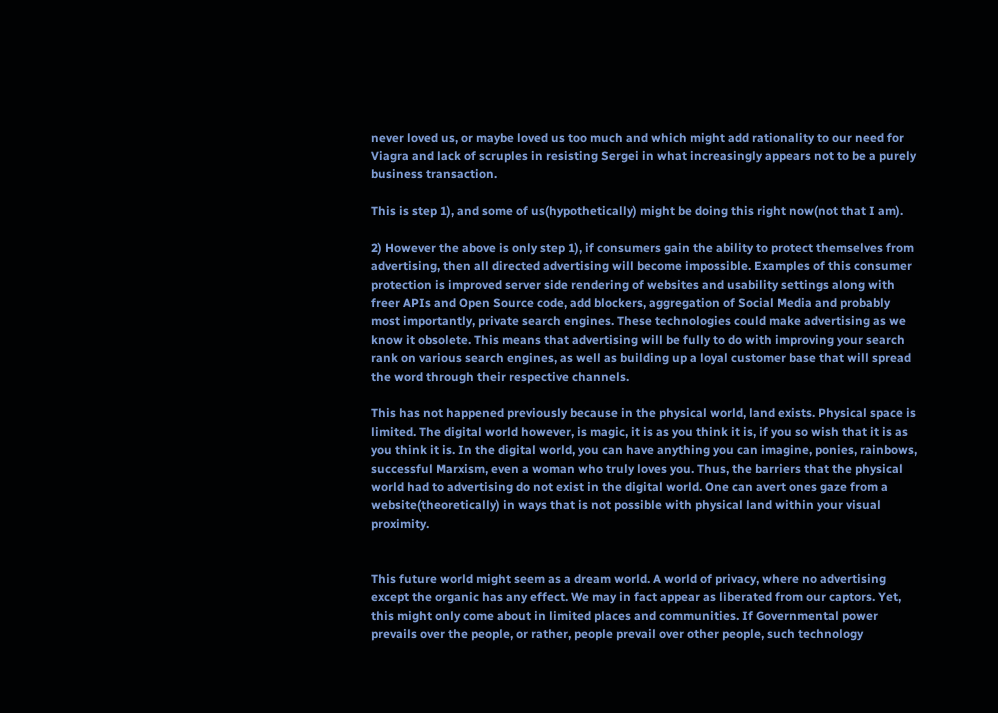never loved us, or maybe loved us too much and which might add rationality to our need for Viagra and lack of scruples in resisting Sergei in what increasingly appears not to be a purely business transaction.

This is step 1), and some of us(hypothetically) might be doing this right now(not that I am).

2) However the above is only step 1), if consumers gain the ability to protect themselves from advertising, then all directed advertising will become impossible. Examples of this consumer protection is improved server side rendering of websites and usability settings along with freer APIs and Open Source code, add blockers, aggregation of Social Media and probably most importantly, private search engines. These technologies could make advertising as we know it obsolete. This means that advertising will be fully to do with improving your search rank on various search engines, as well as building up a loyal customer base that will spread the word through their respective channels.

This has not happened previously because in the physical world, land exists. Physical space is limited. The digital world however, is magic, it is as you think it is, if you so wish that it is as you think it is. In the digital world, you can have anything you can imagine, ponies, rainbows, successful Marxism, even a woman who truly loves you. Thus, the barriers that the physical world had to advertising do not exist in the digital world. One can avert ones gaze from a website(theoretically) in ways that is not possible with physical land within your visual proximity.


This future world might seem as a dream world. A world of privacy, where no advertising except the organic has any effect. We may in fact appear as liberated from our captors. Yet, this might only come about in limited places and communities. If Governmental power prevails over the people, or rather, people prevail over other people, such technology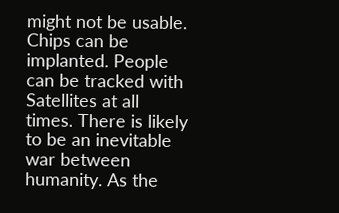might not be usable. Chips can be implanted. People can be tracked with Satellites at all times. There is likely to be an inevitable war between humanity. As the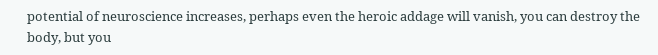potential of neuroscience increases, perhaps even the heroic addage will vanish, you can destroy the body, but you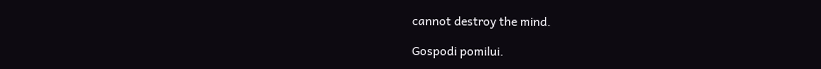cannot destroy the mind.

Gospodi pomilui.